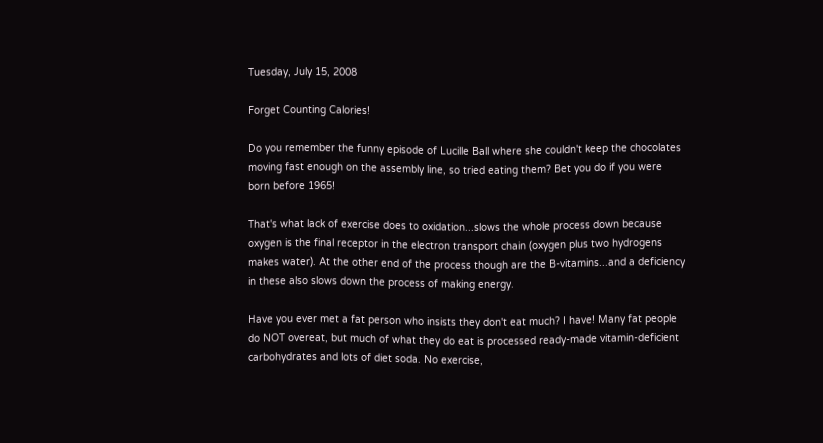Tuesday, July 15, 2008

Forget Counting Calories!

Do you remember the funny episode of Lucille Ball where she couldn't keep the chocolates moving fast enough on the assembly line, so tried eating them? Bet you do if you were born before 1965!

That's what lack of exercise does to oxidation...slows the whole process down because oxygen is the final receptor in the electron transport chain (oxygen plus two hydrogens makes water). At the other end of the process though are the B-vitamins...and a deficiency in these also slows down the process of making energy.

Have you ever met a fat person who insists they don't eat much? I have! Many fat people do NOT overeat, but much of what they do eat is processed ready-made vitamin-deficient carbohydrates and lots of diet soda. No exercise,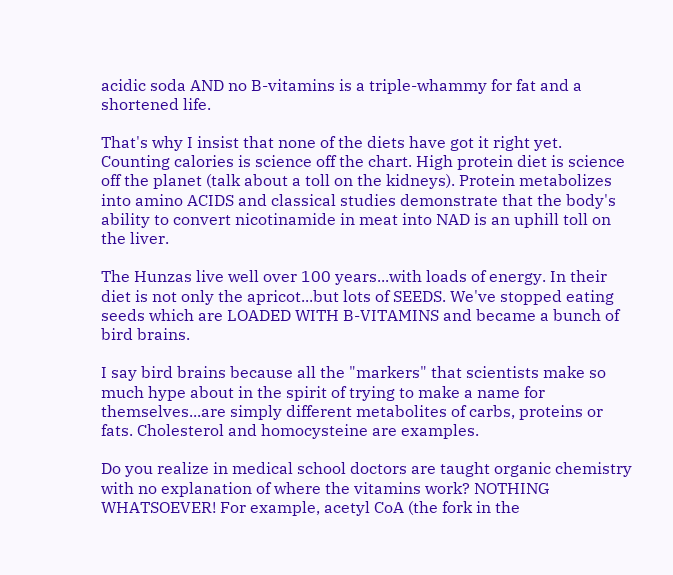acidic soda AND no B-vitamins is a triple-whammy for fat and a shortened life.

That's why I insist that none of the diets have got it right yet. Counting calories is science off the chart. High protein diet is science off the planet (talk about a toll on the kidneys). Protein metabolizes into amino ACIDS and classical studies demonstrate that the body's ability to convert nicotinamide in meat into NAD is an uphill toll on the liver.

The Hunzas live well over 100 years...with loads of energy. In their diet is not only the apricot...but lots of SEEDS. We've stopped eating seeds which are LOADED WITH B-VITAMINS and became a bunch of bird brains.

I say bird brains because all the "markers" that scientists make so much hype about in the spirit of trying to make a name for themselves...are simply different metabolites of carbs, proteins or fats. Cholesterol and homocysteine are examples.

Do you realize in medical school doctors are taught organic chemistry with no explanation of where the vitamins work? NOTHING WHATSOEVER! For example, acetyl CoA (the fork in the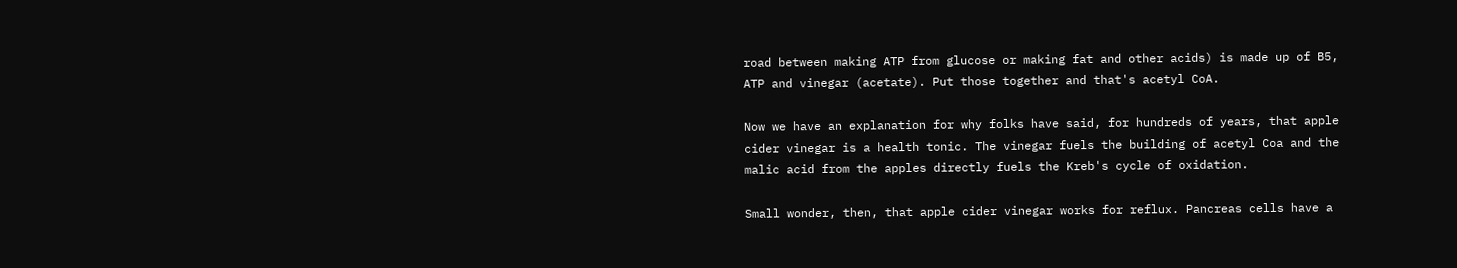road between making ATP from glucose or making fat and other acids) is made up of B5, ATP and vinegar (acetate). Put those together and that's acetyl CoA.

Now we have an explanation for why folks have said, for hundreds of years, that apple cider vinegar is a health tonic. The vinegar fuels the building of acetyl Coa and the malic acid from the apples directly fuels the Kreb's cycle of oxidation.

Small wonder, then, that apple cider vinegar works for reflux. Pancreas cells have a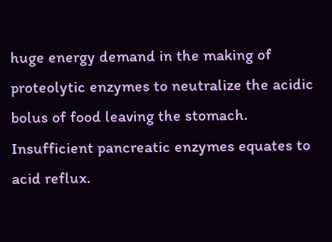huge energy demand in the making of proteolytic enzymes to neutralize the acidic bolus of food leaving the stomach. Insufficient pancreatic enzymes equates to acid reflux.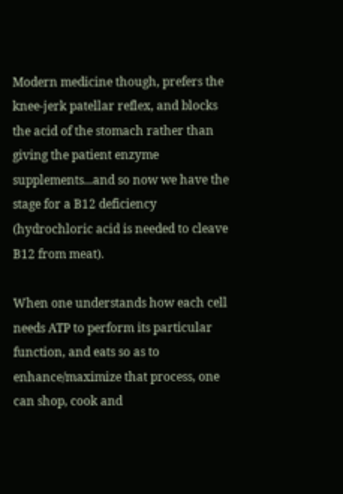Modern medicine though, prefers the knee-jerk patellar reflex, and blocks the acid of the stomach rather than giving the patient enzyme supplements...and so now we have the stage for a B12 deficiency (hydrochloric acid is needed to cleave B12 from meat).

When one understands how each cell needs ATP to perform its particular function, and eats so as to enhance/maximize that process, one can shop, cook and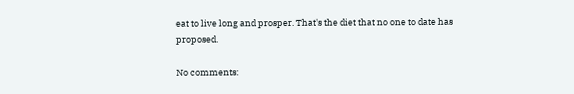eat to live long and prosper. That's the diet that no one to date has proposed.

No comments: